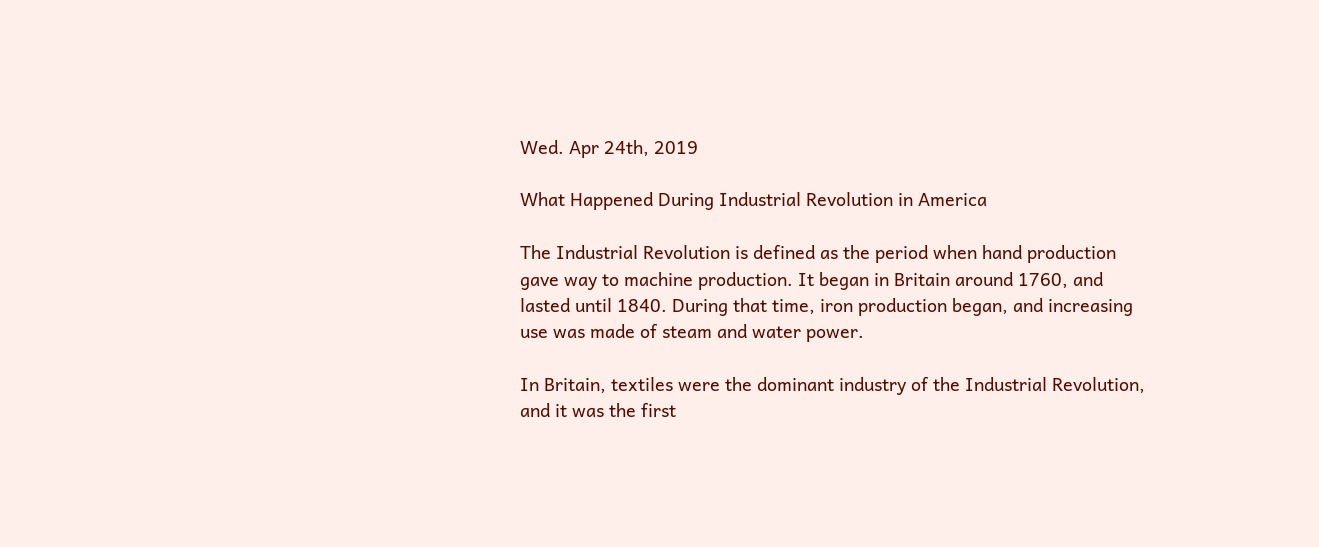Wed. Apr 24th, 2019

What Happened During Industrial Revolution in America

The Industrial Revolution is defined as the period when hand production gave way to machine production. It began in Britain around 1760, and lasted until 1840. During that time, iron production began, and increasing use was made of steam and water power.

In Britain, textiles were the dominant industry of the Industrial Revolution, and it was the first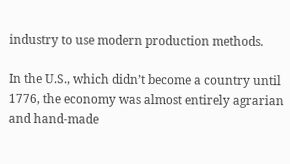industry to use modern production methods.

In the U.S., which didn’t become a country until 1776, the economy was almost entirely agrarian and hand-made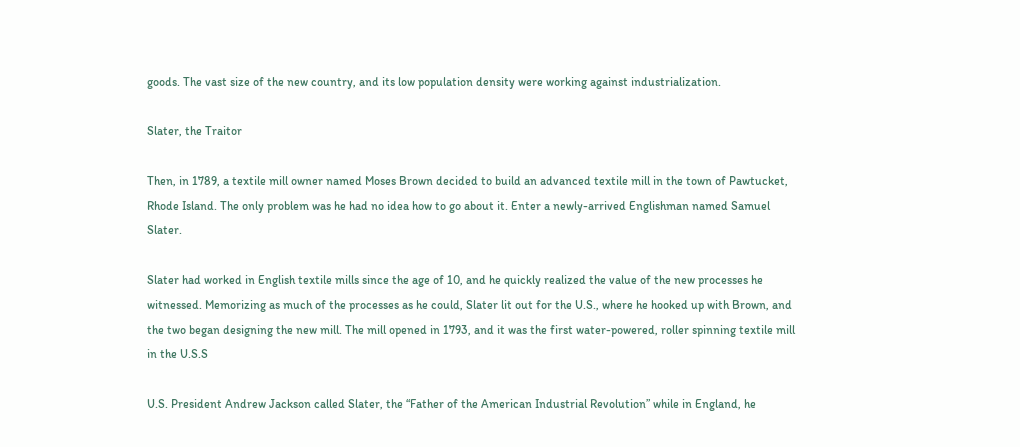goods. The vast size of the new country, and its low population density were working against industrialization.

Slater, the Traitor

Then, in 1789, a textile mill owner named Moses Brown decided to build an advanced textile mill in the town of Pawtucket, Rhode Island. The only problem was he had no idea how to go about it. Enter a newly-arrived Englishman named Samuel Slater.

Slater had worked in English textile mills since the age of 10, and he quickly realized the value of the new processes he witnessed. Memorizing as much of the processes as he could, Slater lit out for the U.S., where he hooked up with Brown, and the two began designing the new mill. The mill opened in 1793, and it was the first water-powered, roller spinning textile mill in the U.S.S

U.S. President Andrew Jackson called Slater, the “Father of the American Industrial Revolution” while in England, he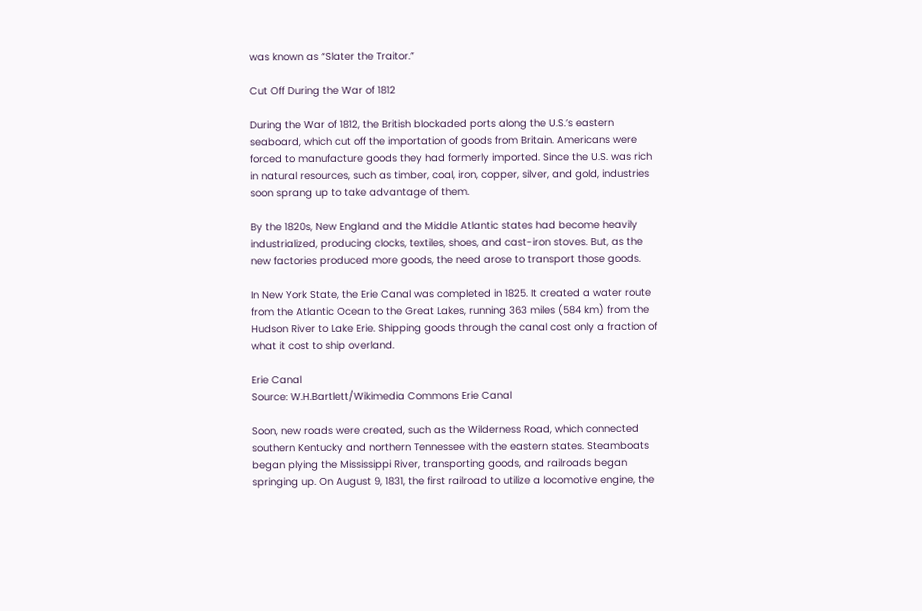was known as “Slater the Traitor.”

Cut Off During the War of 1812

During the War of 1812, the British blockaded ports along the U.S.’s eastern seaboard, which cut off the importation of goods from Britain. Americans were forced to manufacture goods they had formerly imported. Since the U.S. was rich in natural resources, such as timber, coal, iron, copper, silver, and gold, industries soon sprang up to take advantage of them.

By the 1820s, New England and the Middle Atlantic states had become heavily industrialized, producing clocks, textiles, shoes, and cast-iron stoves. But, as the new factories produced more goods, the need arose to transport those goods.

In New York State, the Erie Canal was completed in 1825. It created a water route from the Atlantic Ocean to the Great Lakes, running 363 miles (584 km) from the Hudson River to Lake Erie. Shipping goods through the canal cost only a fraction of what it cost to ship overland.

Erie Canal
Source: W.H.Bartlett/Wikimedia Commons Erie Canal

Soon, new roads were created, such as the Wilderness Road, which connected southern Kentucky and northern Tennessee with the eastern states. Steamboats began plying the Mississippi River, transporting goods, and railroads began springing up. On August 9, 1831, the first railroad to utilize a locomotive engine, the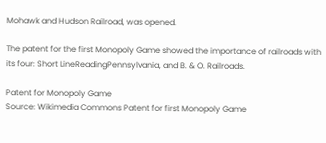Mohawk and Hudson Railroad, was opened.

The patent for the first Monopoly Game showed the importance of railroads with its four: Short LineReadingPennsylvania, and B. & O. Railroads.

Patent for Monopoly Game
Source: Wikimedia Commons Patent for first Monopoly Game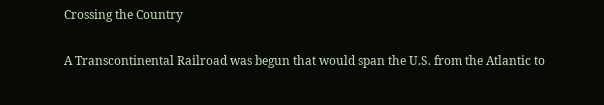Crossing the Country

A Transcontinental Railroad was begun that would span the U.S. from the Atlantic to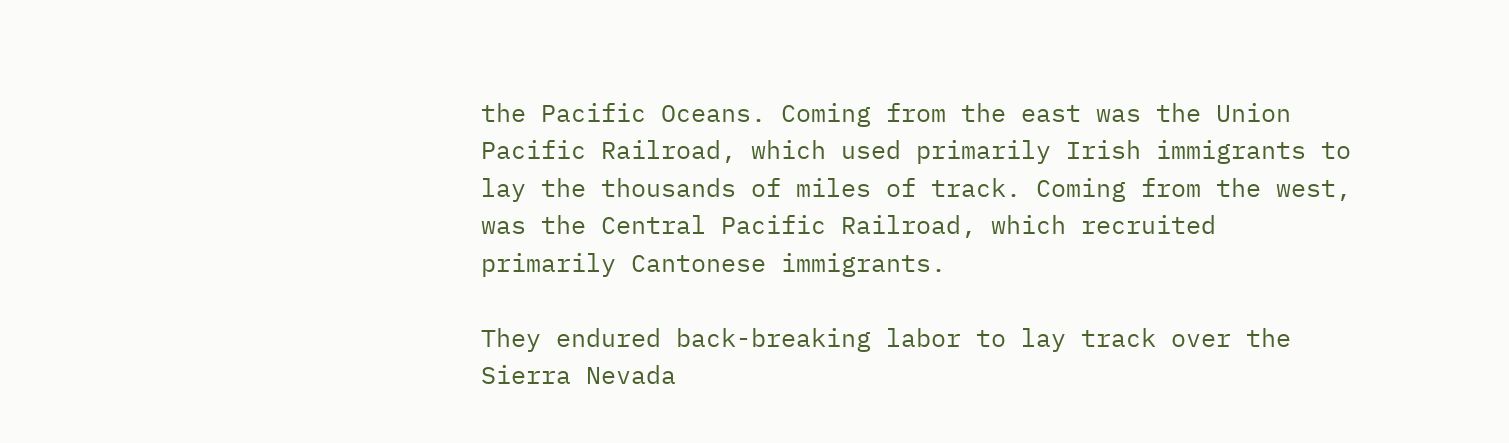the Pacific Oceans. Coming from the east was the Union Pacific Railroad, which used primarily Irish immigrants to lay the thousands of miles of track. Coming from the west, was the Central Pacific Railroad, which recruited primarily Cantonese immigrants.

They endured back-breaking labor to lay track over the Sierra Nevada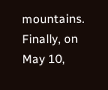mountains. Finally, on May 10,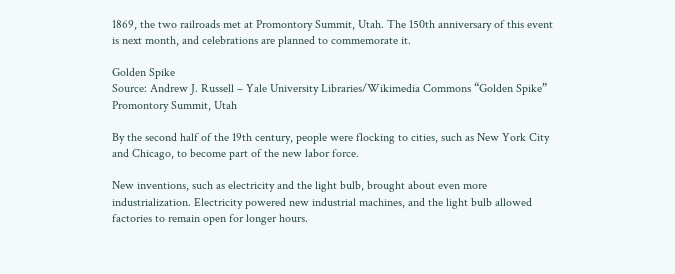1869, the two railroads met at Promontory Summit, Utah. The 150th anniversary of this event is next month, and celebrations are planned to commemorate it.

Golden Spike
Source: Andrew J. Russell – Yale University Libraries/Wikimedia Commons “Golden Spike” Promontory Summit, Utah

By the second half of the 19th century, people were flocking to cities, such as New York City and Chicago, to become part of the new labor force.

New inventions, such as electricity and the light bulb, brought about even more industrialization. Electricity powered new industrial machines, and the light bulb allowed factories to remain open for longer hours.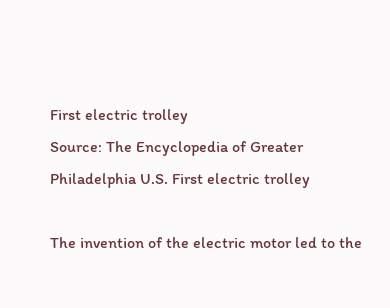First electric trolley
Source: The Encyclopedia of Greater Philadelphia U.S. First electric trolley

The invention of the electric motor led to the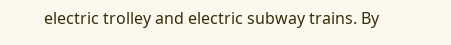electric trolley and electric subway trains. By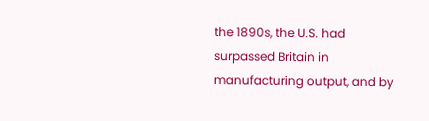the 1890s, the U.S. had surpassed Britain in manufacturing output, and by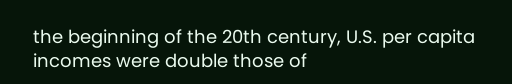the beginning of the 20th century, U.S. per capita incomes were double those of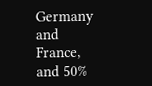Germany and France, and 50%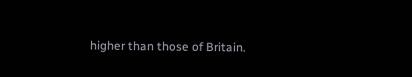higher than those of Britain.